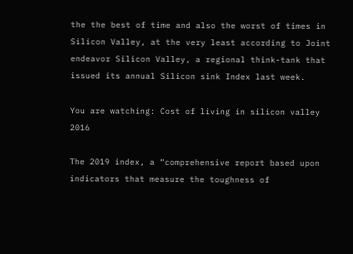the the best of time and also the worst of times in Silicon Valley, at the very least according to Joint endeavor Silicon Valley, a regional think-tank that issued its annual Silicon sink Index last week.

You are watching: Cost of living in silicon valley 2016

The 2019 index, a “comprehensive report based upon indicators that measure the toughness of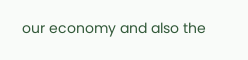our economy and also the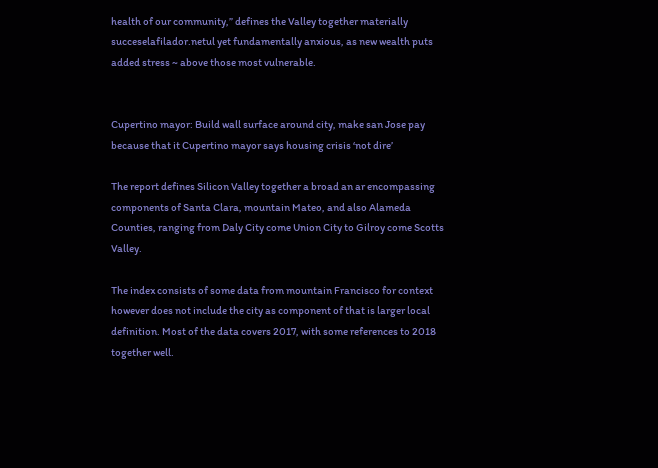health of our community,” defines the Valley together materially succeselafilador.netul yet fundamentally anxious, as new wealth puts added stress ~ above those most vulnerable.


Cupertino mayor: Build wall surface around city, make san Jose pay because that it Cupertino mayor says housing crisis ‘not dire’

The report defines Silicon Valley together a broad an ar encompassing components of Santa Clara, mountain Mateo, and also Alameda Counties, ranging from Daly City come Union City to Gilroy come Scotts Valley.

The index consists of some data from mountain Francisco for context however does not include the city as component of that is larger local definition. Most of the data covers 2017, with some references to 2018 together well.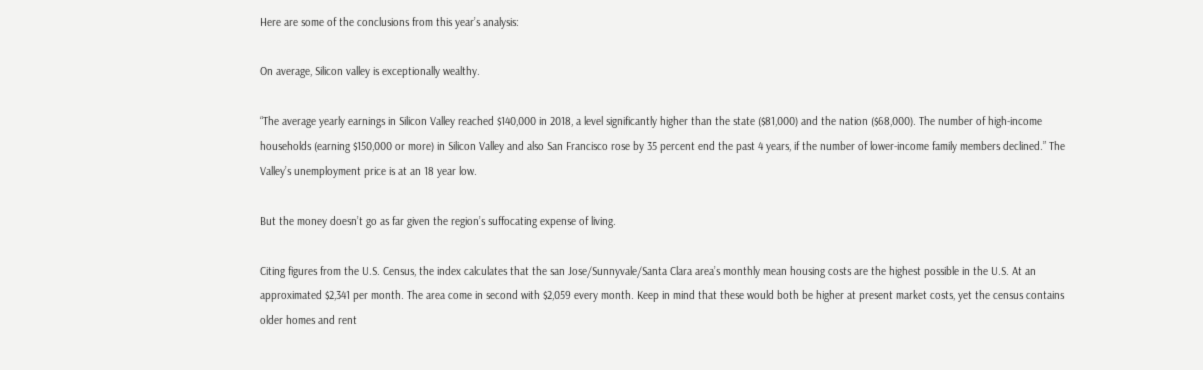Here are some of the conclusions from this year’s analysis:

On average, Silicon valley is exceptionally wealthy.

“The average yearly earnings in Silicon Valley reached $140,000 in 2018, a level significantly higher than the state ($81,000) and the nation ($68,000). The number of high-income households (earning $150,000 or more) in Silicon Valley and also San Francisco rose by 35 percent end the past 4 years, if the number of lower-income family members declined.” The Valley’s unemployment price is at an 18 year low.

But the money doesn’t go as far given the region’s suffocating expense of living.

Citing figures from the U.S. Census, the index calculates that the san Jose/Sunnyvale/Santa Clara area’s monthly mean housing costs are the highest possible in the U.S. At an approximated $2,341 per month. The area come in second with $2,059 every month. Keep in mind that these would both be higher at present market costs, yet the census contains older homes and rent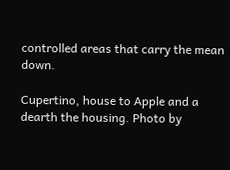controlled areas that carry the mean down.

Cupertino, house to Apple and a dearth the housing. Photo by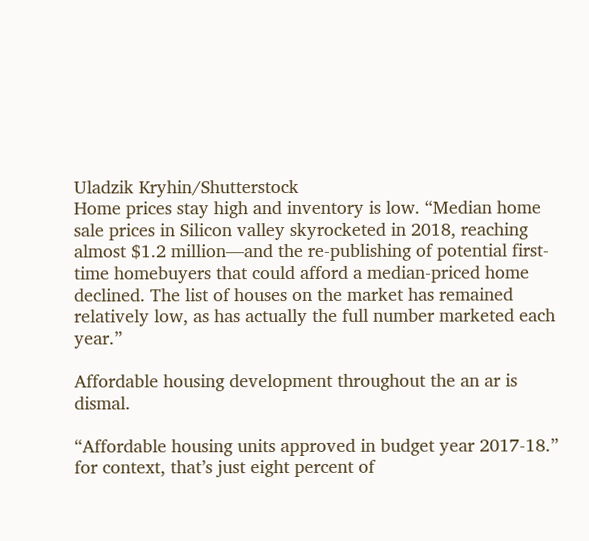Uladzik Kryhin/Shutterstock
Home prices stay high and inventory is low. “Median home sale prices in Silicon valley skyrocketed in 2018, reaching almost $1.2 million—and the re-publishing of potential first-time homebuyers that could afford a median-priced home declined. The list of houses on the market has remained relatively low, as has actually the full number marketed each year.”

Affordable housing development throughout the an ar is dismal.

“Affordable housing units approved in budget year 2017-18.” for context, that’s just eight percent of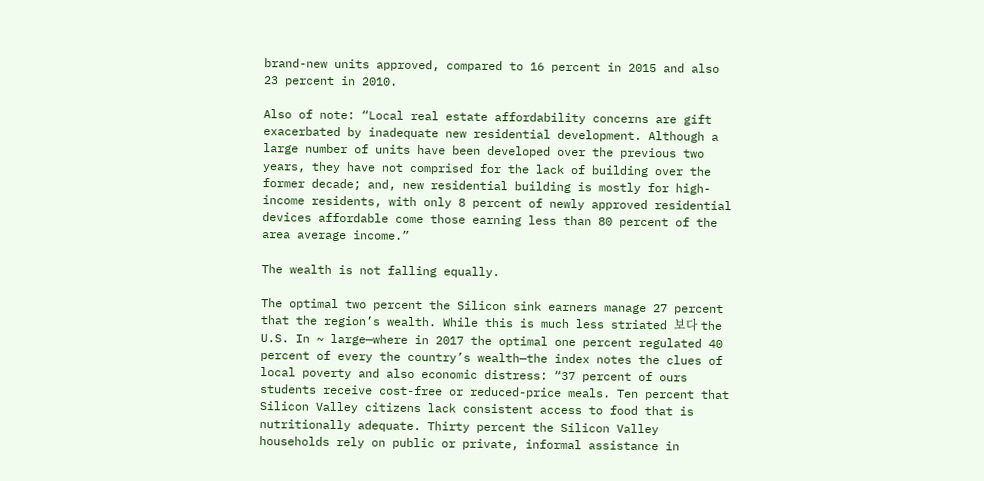brand-new units approved, compared to 16 percent in 2015 and also 23 percent in 2010.

Also of note: “Local real estate affordability concerns are gift exacerbated by inadequate new residential development. Although a large number of units have been developed over the previous two years, they have not comprised for the lack of building over the former decade; and, new residential building is mostly for high-income residents, with only 8 percent of newly approved residential devices affordable come those earning less than 80 percent of the area average income.”

The wealth is not falling equally.

The optimal two percent the Silicon sink earners manage 27 percent that the region’s wealth. While this is much less striated 보다 the U.S. In ~ large—where in 2017 the optimal one percent regulated 40 percent of every the country’s wealth—the index notes the clues of local poverty and also economic distress: “37 percent of ours students receive cost-free or reduced-price meals. Ten percent that Silicon Valley citizens lack consistent access to food that is nutritionally adequate. Thirty percent the Silicon Valley households rely on public or private, informal assistance in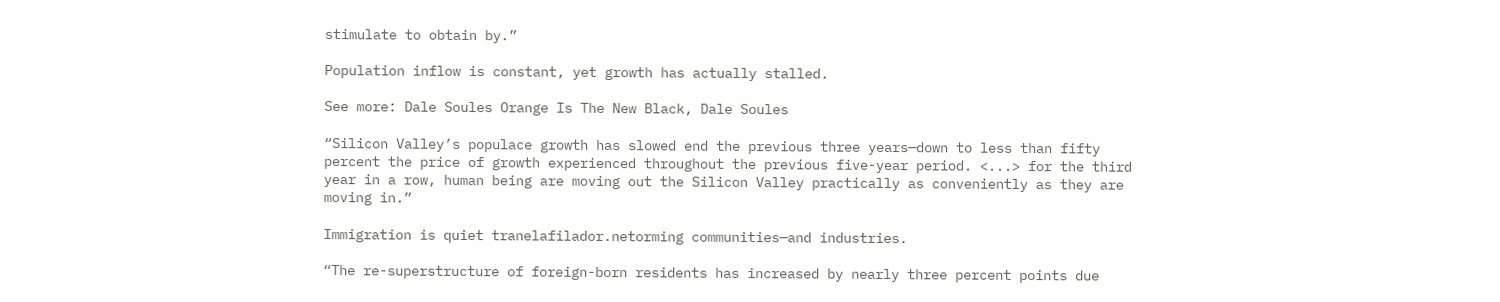stimulate to obtain by.”

Population inflow is constant, yet growth has actually stalled.

See more: Dale Soules Orange Is The New Black, Dale Soules

“Silicon Valley’s populace growth has slowed end the previous three years—down to less than fifty percent the price of growth experienced throughout the previous five-year period. <...> for the third year in a row, human being are moving out the Silicon Valley practically as conveniently as they are moving in.”

Immigration is quiet tranelafilador.netorming communities—and industries.

“The re-superstructure of foreign-born residents has increased by nearly three percent points due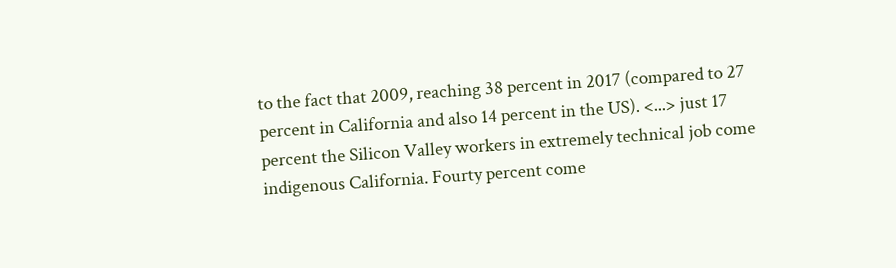to the fact that 2009, reaching 38 percent in 2017 (compared to 27 percent in California and also 14 percent in the US). <...> just 17 percent the Silicon Valley workers in extremely technical job come indigenous California. Fourty percent come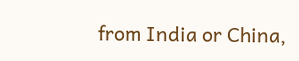from India or China,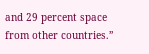and 29 percent space from other countries.”